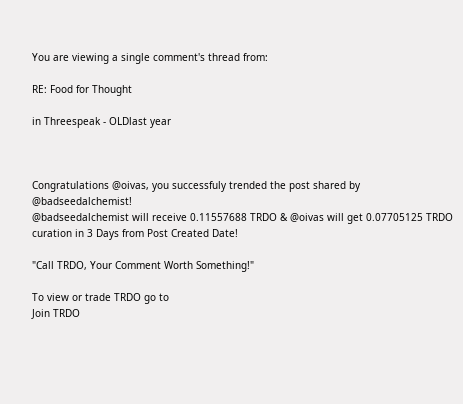You are viewing a single comment's thread from:

RE: Food for Thought

in Threespeak - OLDlast year



Congratulations @oivas, you successfuly trended the post shared by @badseedalchemist!
@badseedalchemist will receive 0.11557688 TRDO & @oivas will get 0.07705125 TRDO curation in 3 Days from Post Created Date!

"Call TRDO, Your Comment Worth Something!"

To view or trade TRDO go to
Join TRDO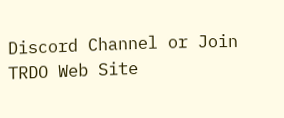Discord Channel or Join TRDO Web Site